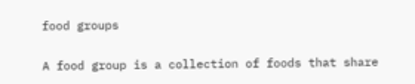food groups

A food group is a collection of foods that share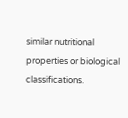similar nutritional properties or biological classifications.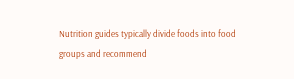Nutrition guides typically divide foods into food groups and recommend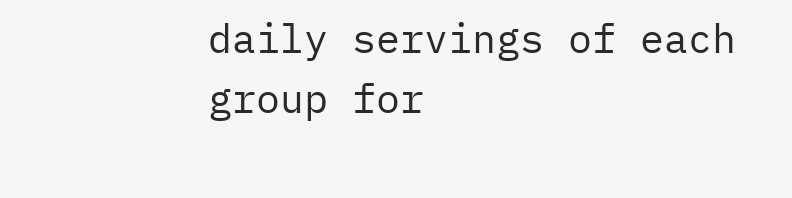daily servings of each group for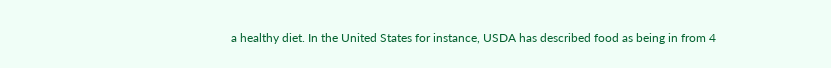a healthy diet. In the United States for instance, USDA has described food as being in from 4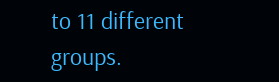to 11 different groups.